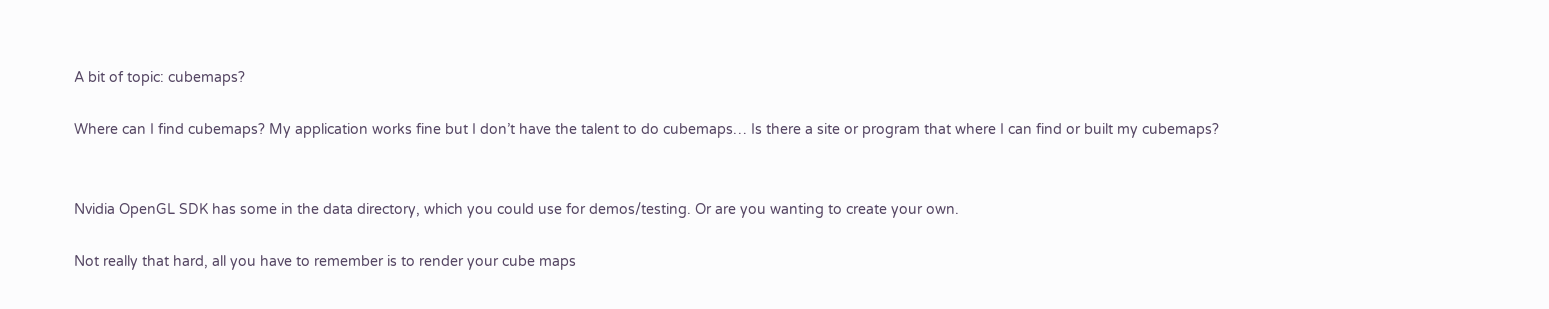A bit of topic: cubemaps?

Where can I find cubemaps? My application works fine but I don’t have the talent to do cubemaps… Is there a site or program that where I can find or built my cubemaps?


Nvidia OpenGL SDK has some in the data directory, which you could use for demos/testing. Or are you wanting to create your own.

Not really that hard, all you have to remember is to render your cube maps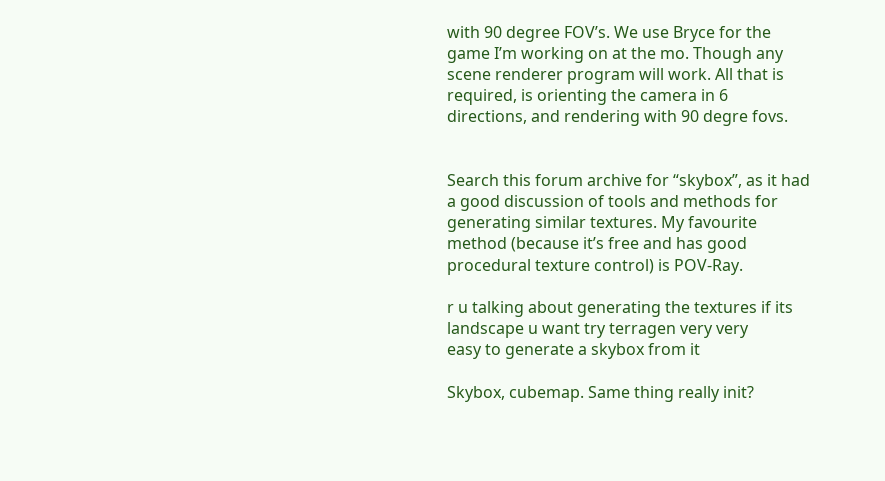with 90 degree FOV’s. We use Bryce for the game I’m working on at the mo. Though any scene renderer program will work. All that is required, is orienting the camera in 6 directions, and rendering with 90 degre fovs.


Search this forum archive for “skybox”, as it had a good discussion of tools and methods for generating similar textures. My favourite method (because it’s free and has good procedural texture control) is POV-Ray.

r u talking about generating the textures if its landscape u want try terragen very very
easy to generate a skybox from it

Skybox, cubemap. Same thing really init?